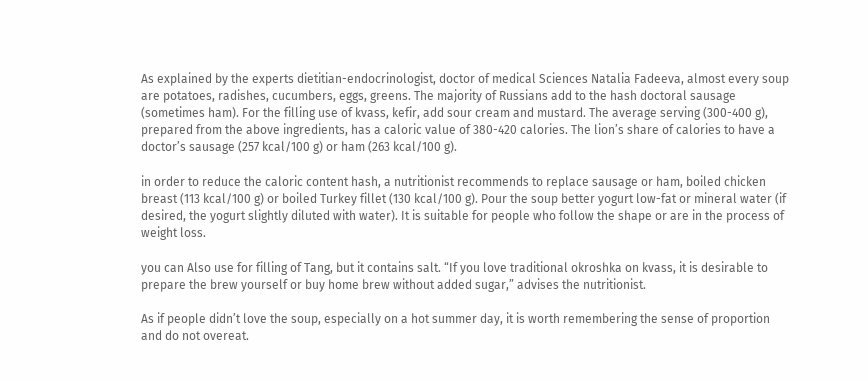As explained by the experts dietitian-endocrinologist, doctor of medical Sciences Natalia Fadeeva, almost every soup are potatoes, radishes, cucumbers, eggs, greens. The majority of Russians add to the hash doctoral sausage (sometimes ham). For the filling use of kvass, kefir, add sour cream and mustard. The average serving (300-400 g), prepared from the above ingredients, has a caloric value of 380-420 calories. The lion’s share of calories to have a doctor’s sausage (257 kcal/100 g) or ham (263 kcal/100 g).

in order to reduce the caloric content hash, a nutritionist recommends to replace sausage or ham, boiled chicken breast (113 kcal/100 g) or boiled Turkey fillet (130 kcal/100 g). Pour the soup better yogurt low-fat or mineral water (if desired, the yogurt slightly diluted with water). It is suitable for people who follow the shape or are in the process of weight loss.

you can Also use for filling of Tang, but it contains salt. “If you love traditional okroshka on kvass, it is desirable to prepare the brew yourself or buy home brew without added sugar,” advises the nutritionist.

As if people didn’t love the soup, especially on a hot summer day, it is worth remembering the sense of proportion and do not overeat.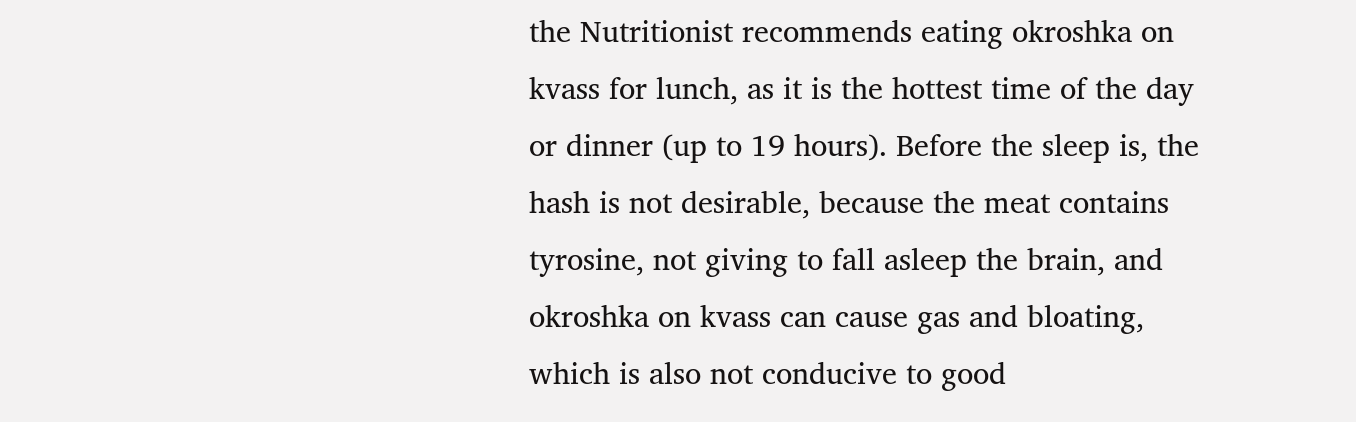the Nutritionist recommends eating okroshka on kvass for lunch, as it is the hottest time of the day or dinner (up to 19 hours). Before the sleep is, the hash is not desirable, because the meat contains tyrosine, not giving to fall asleep the brain, and okroshka on kvass can cause gas and bloating, which is also not conducive to good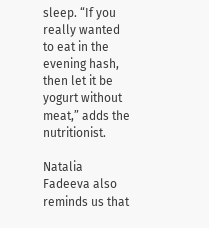sleep. “If you really wanted to eat in the evening hash, then let it be yogurt without meat,” adds the nutritionist.

Natalia Fadeeva also reminds us that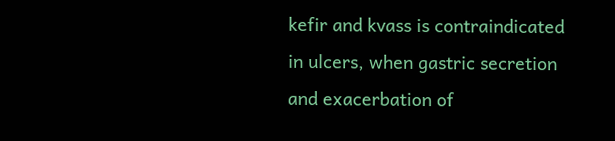kefir and kvass is contraindicated in ulcers, when gastric secretion and exacerbation of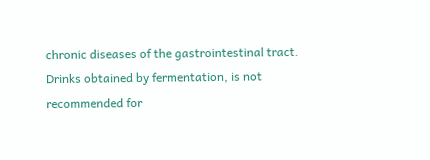chronic diseases of the gastrointestinal tract. Drinks obtained by fermentation, is not recommended for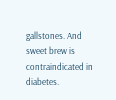gallstones. And sweet brew is contraindicated in diabetes.